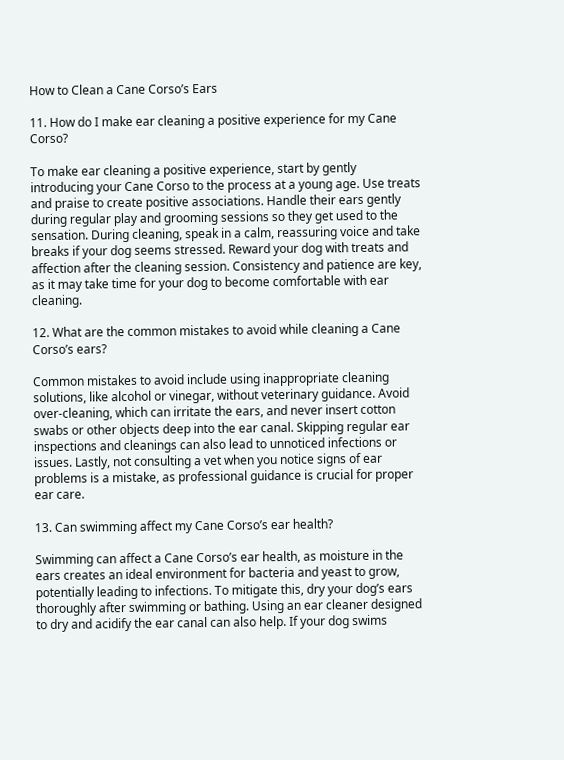How to Clean a Cane Corso’s Ears

11. How do I make ear cleaning a positive experience for my Cane Corso?

To make ear cleaning a positive experience, start by gently introducing your Cane Corso to the process at a young age. Use treats and praise to create positive associations. Handle their ears gently during regular play and grooming sessions so they get used to the sensation. During cleaning, speak in a calm, reassuring voice and take breaks if your dog seems stressed. Reward your dog with treats and affection after the cleaning session. Consistency and patience are key, as it may take time for your dog to become comfortable with ear cleaning.

12. What are the common mistakes to avoid while cleaning a Cane Corso’s ears?

Common mistakes to avoid include using inappropriate cleaning solutions, like alcohol or vinegar, without veterinary guidance. Avoid over-cleaning, which can irritate the ears, and never insert cotton swabs or other objects deep into the ear canal. Skipping regular ear inspections and cleanings can also lead to unnoticed infections or issues. Lastly, not consulting a vet when you notice signs of ear problems is a mistake, as professional guidance is crucial for proper ear care.

13. Can swimming affect my Cane Corso’s ear health?

Swimming can affect a Cane Corso’s ear health, as moisture in the ears creates an ideal environment for bacteria and yeast to grow, potentially leading to infections. To mitigate this, dry your dog’s ears thoroughly after swimming or bathing. Using an ear cleaner designed to dry and acidify the ear canal can also help. If your dog swims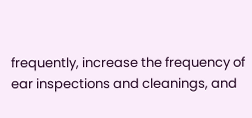frequently, increase the frequency of ear inspections and cleanings, and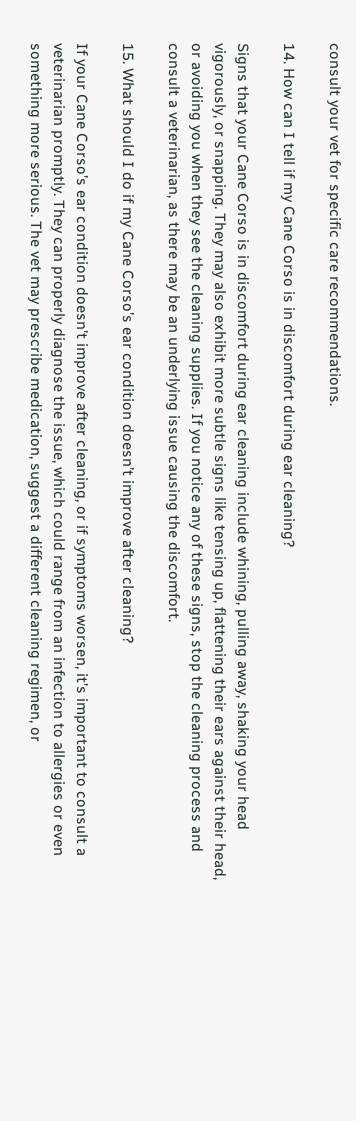consult your vet for specific care recommendations.

14. How can I tell if my Cane Corso is in discomfort during ear cleaning?

Signs that your Cane Corso is in discomfort during ear cleaning include whining, pulling away, shaking your head vigorously, or snapping. They may also exhibit more subtle signs like tensing up, flattening their ears against their head, or avoiding you when they see the cleaning supplies. If you notice any of these signs, stop the cleaning process and consult a veterinarian, as there may be an underlying issue causing the discomfort.

15. What should I do if my Cane Corso’s ear condition doesn’t improve after cleaning?

If your Cane Corso’s ear condition doesn’t improve after cleaning, or if symptoms worsen, it’s important to consult a veterinarian promptly. They can properly diagnose the issue, which could range from an infection to allergies or even something more serious. The vet may prescribe medication, suggest a different cleaning regimen, or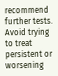recommend further tests. Avoid trying to treat persistent or worsening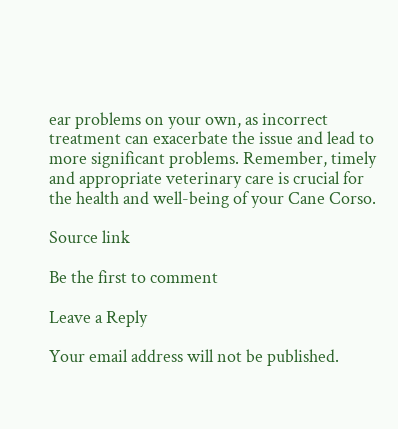ear problems on your own, as incorrect treatment can exacerbate the issue and lead to more significant problems. Remember, timely and appropriate veterinary care is crucial for the health and well-being of your Cane Corso.

Source link

Be the first to comment

Leave a Reply

Your email address will not be published.